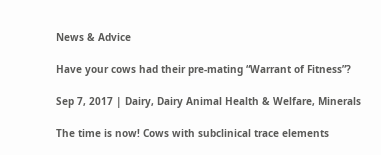News & Advice

Have your cows had their pre-mating “Warrant of Fitness”?

Sep 7, 2017 | Dairy, Dairy Animal Health & Welfare, Minerals

The time is now! Cows with subclinical trace elements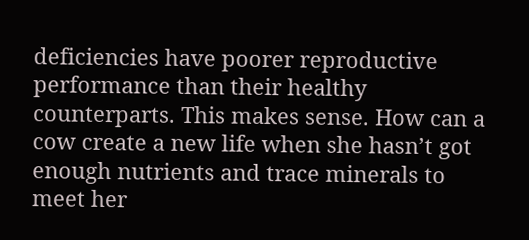deficiencies have poorer reproductive performance than their healthy counterparts. This makes sense. How can a cow create a new life when she hasn’t got enough nutrients and trace minerals to meet her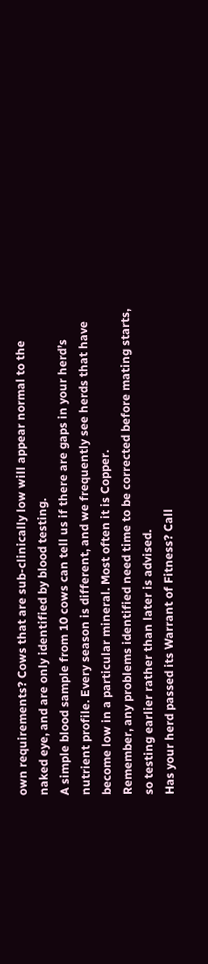own requirements? Cows that are sub-clinically low will appear normal to the naked eye, and are only identified by blood testing.
A simple blood sample from 10 cows can tell us if there are gaps in your herd’s nutrient profile. Every season is different, and we frequently see herds that have become low in a particular mineral. Most often it is Copper.
Remember, any problems identified need time to be corrected before mating starts, so testing earlier rather than later is advised.
Has your herd passed its Warrant of Fitness? Call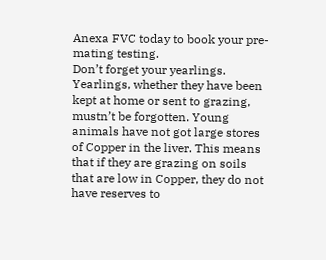Anexa FVC today to book your pre-mating testing.
Don’t forget your yearlings. Yearlings, whether they have been kept at home or sent to grazing, mustn’t be forgotten. Young animals have not got large stores of Copper in the liver. This means that if they are grazing on soils that are low in Copper, they do not have reserves to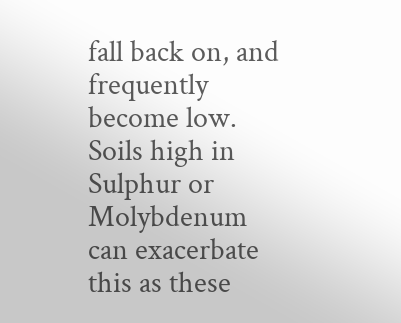fall back on, and frequently become low. Soils high in Sulphur or Molybdenum can exacerbate this as these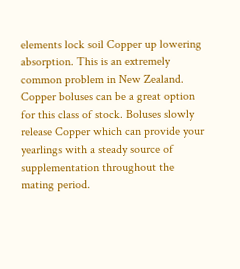elements lock soil Copper up lowering absorption. This is an extremely common problem in New Zealand.
Copper boluses can be a great option for this class of stock. Boluses slowly release Copper which can provide your yearlings with a steady source of supplementation throughout the mating period.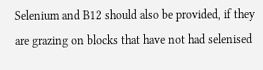Selenium and B12 should also be provided, if they are grazing on blocks that have not had selenised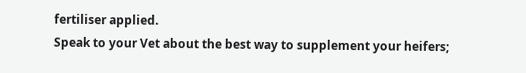fertiliser applied.
Speak to your Vet about the best way to supplement your heifers;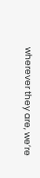wherever they are, we’re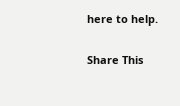here to help.

Share This